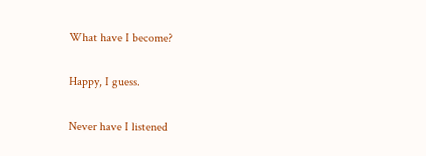What have I become?

Happy, I guess.

Never have I listened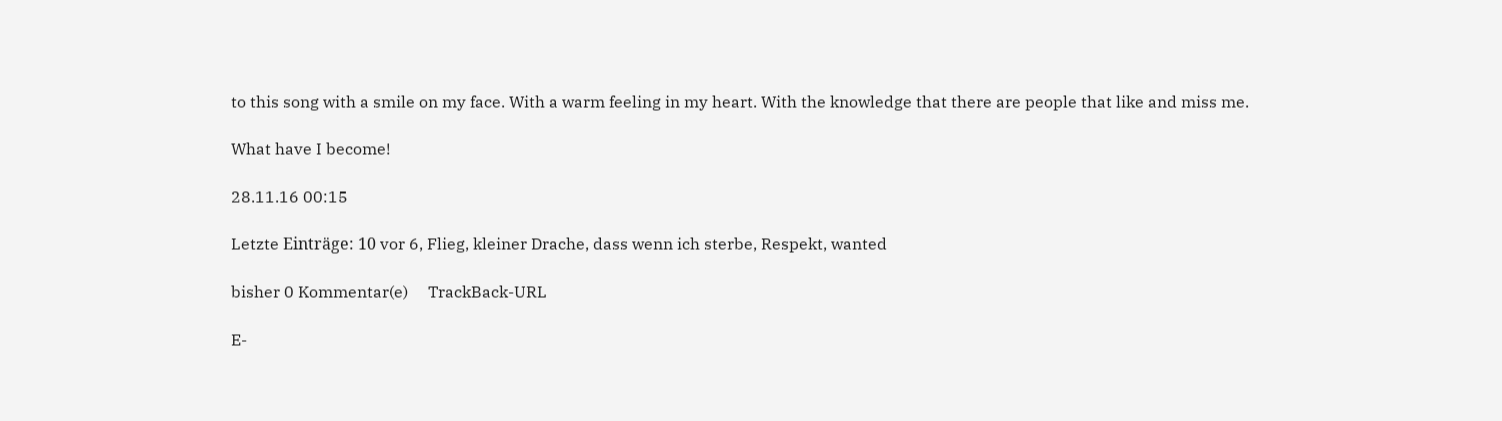to this song with a smile on my face. With a warm feeling in my heart. With the knowledge that there are people that like and miss me.

What have I become!

28.11.16 00:15

Letzte Einträge: 10 vor 6, Flieg, kleiner Drache, dass wenn ich sterbe, Respekt, wanted

bisher 0 Kommentar(e)     TrackBack-URL

E-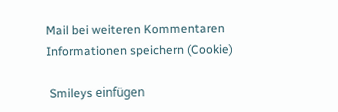Mail bei weiteren Kommentaren
Informationen speichern (Cookie)

 Smileys einfügen